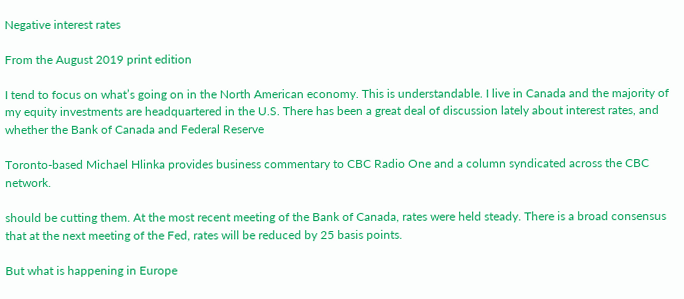Negative interest rates

From the August 2019 print edition

I tend to focus on what’s going on in the North American economy. This is understandable. I live in Canada and the majority of my equity investments are headquartered in the U.S. There has been a great deal of discussion lately about interest rates, and whether the Bank of Canada and Federal Reserve

Toronto-based Michael Hlinka provides business commentary to CBC Radio One and a column syndicated across the CBC network.

should be cutting them. At the most recent meeting of the Bank of Canada, rates were held steady. There is a broad consensus that at the next meeting of the Fed, rates will be reduced by 25 basis points.

But what is happening in Europe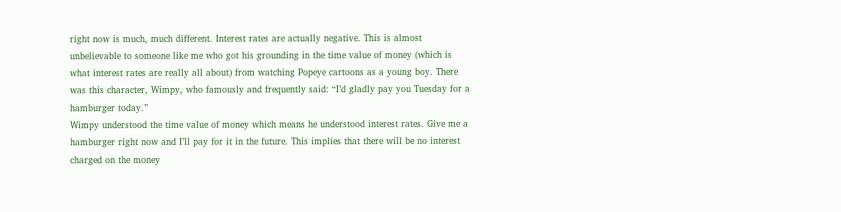right now is much, much different. Interest rates are actually negative. This is almost unbelievable to someone like me who got his grounding in the time value of money (which is what interest rates are really all about) from watching Popeye cartoons as a young boy. There was this character, Wimpy, who famously and frequently said: “I’d gladly pay you Tuesday for a hamburger today.”
Wimpy understood the time value of money which means he understood interest rates. Give me a hamburger right now and I’ll pay for it in the future. This implies that there will be no interest charged on the money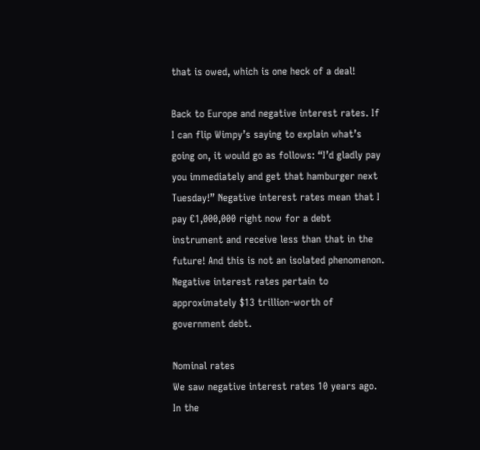that is owed, which is one heck of a deal!

Back to Europe and negative interest rates. If I can flip Wimpy’s saying to explain what’s going on, it would go as follows: “I’d gladly pay you immediately and get that hamburger next Tuesday!” Negative interest rates mean that I pay €1,000,000 right now for a debt instrument and receive less than that in the future! And this is not an isolated phenomenon. Negative interest rates pertain to approximately $13 trillion-worth of government debt.

Nominal rates
We saw negative interest rates 10 years ago. In the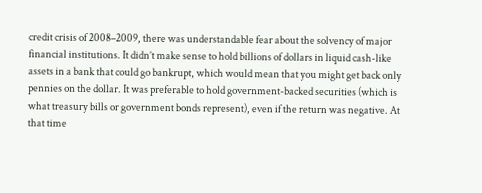credit crisis of 2008–2009, there was understandable fear about the solvency of major financial institutions. It didn’t make sense to hold billions of dollars in liquid cash-like assets in a bank that could go bankrupt, which would mean that you might get back only pennies on the dollar. It was preferable to hold government-backed securities (which is what treasury bills or government bonds represent), even if the return was negative. At that time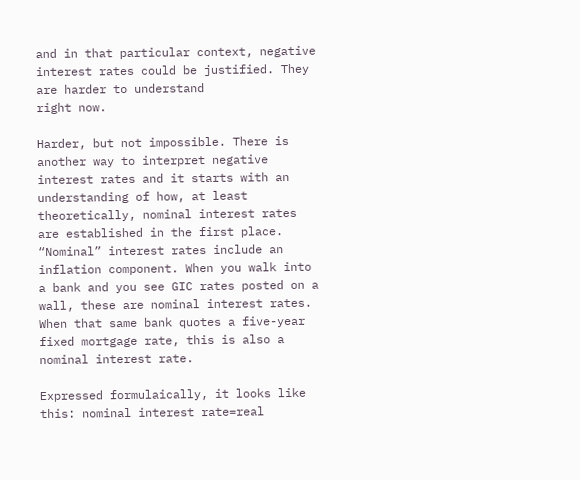and in that particular context, negative interest rates could be justified. They are harder to understand
right now.

Harder, but not impossible. There is another way to interpret negative interest rates and it starts with an understanding of how, at least theoretically, nominal interest rates are established in the first place. “Nominal” interest rates include an inflation component. When you walk into a bank and you see GIC rates posted on a wall, these are nominal interest rates. When that same bank quotes a five-year fixed mortgage rate, this is also a nominal interest rate.

Expressed formulaically, it looks like this: nominal interest rate=real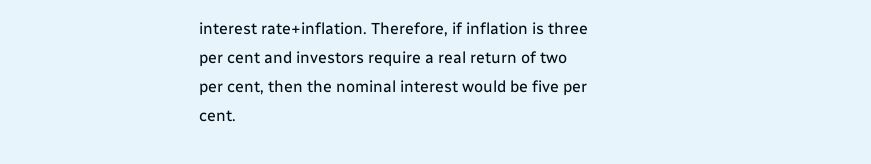interest rate+inflation. Therefore, if inflation is three per cent and investors require a real return of two per cent, then the nominal interest would be five per cent.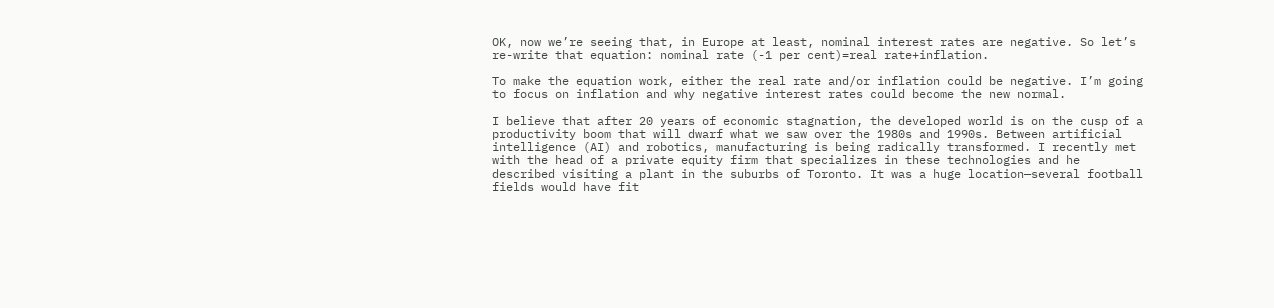OK, now we’re seeing that, in Europe at least, nominal interest rates are negative. So let’s re-write that equation: nominal rate (-1 per cent)=real rate+inflation.

To make the equation work, either the real rate and/or inflation could be negative. I’m going to focus on inflation and why negative interest rates could become the new normal.

I believe that after 20 years of economic stagnation, the developed world is on the cusp of a productivity boom that will dwarf what we saw over the 1980s and 1990s. Between artificial intelligence (AI) and robotics, manufacturing is being radically transformed. I recently met with the head of a private equity firm that specializes in these technologies and he described visiting a plant in the suburbs of Toronto. It was a huge location—several football fields would have fit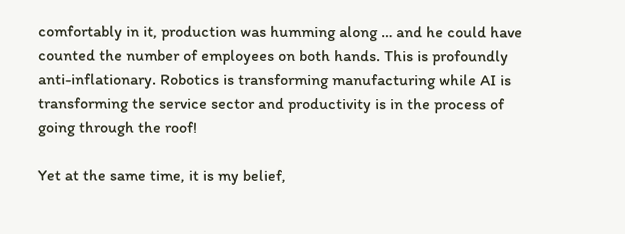comfortably in it, production was humming along … and he could have counted the number of employees on both hands. This is profoundly anti-inflationary. Robotics is transforming manufacturing while AI is transforming the service sector and productivity is in the process of going through the roof!

Yet at the same time, it is my belief,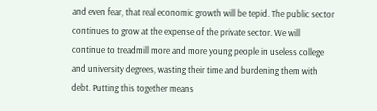and even fear, that real economic growth will be tepid. The public sector continues to grow at the expense of the private sector. We will continue to treadmill more and more young people in useless college and university degrees, wasting their time and burdening them with debt. Putting this together means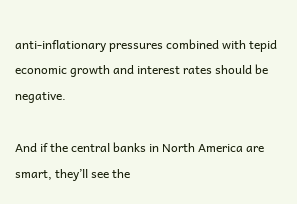anti-inflationary pressures combined with tepid economic growth and interest rates should be negative.

And if the central banks in North America are smart, they’ll see the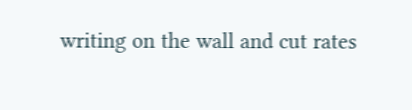writing on the wall and cut rates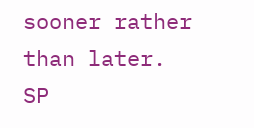sooner rather than later. SP